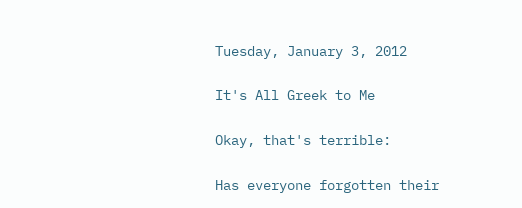Tuesday, January 3, 2012

It's All Greek to Me

Okay, that's terrible:

Has everyone forgotten their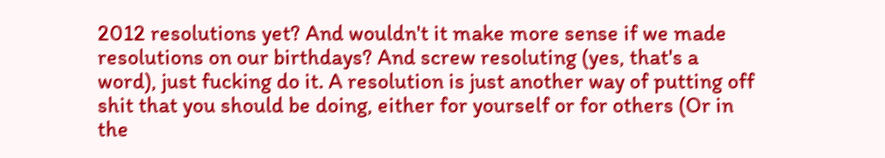2012 resolutions yet? And wouldn't it make more sense if we made resolutions on our birthdays? And screw resoluting (yes, that's a word), just fucking do it. A resolution is just another way of putting off shit that you should be doing, either for yourself or for others (Or in the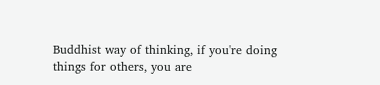Buddhist way of thinking, if you're doing things for others, you are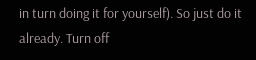in turn doing it for yourself). So just do it already. Turn off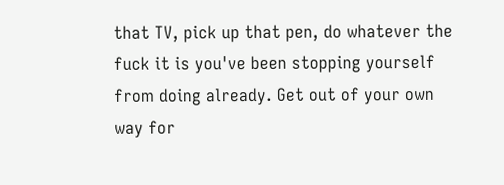that TV, pick up that pen, do whatever the fuck it is you've been stopping yourself from doing already. Get out of your own way for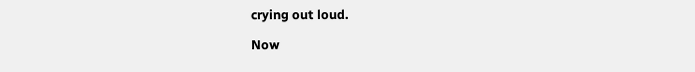crying out loud.

Now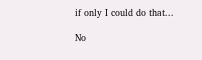if only I could do that...

No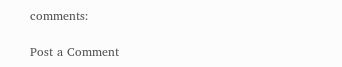comments:

Post a Comment